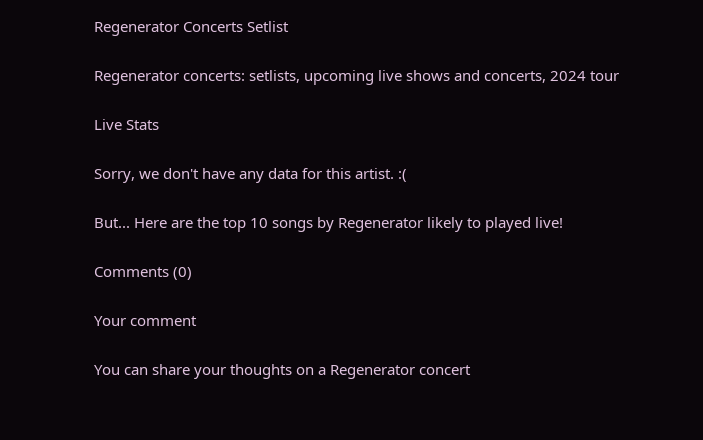Regenerator Concerts Setlist

Regenerator concerts: setlists, upcoming live shows and concerts, 2024 tour

Live Stats

Sorry, we don't have any data for this artist. :(

But... Here are the top 10 songs by Regenerator likely to played live!

Comments (0)

Your comment

You can share your thoughts on a Regenerator concert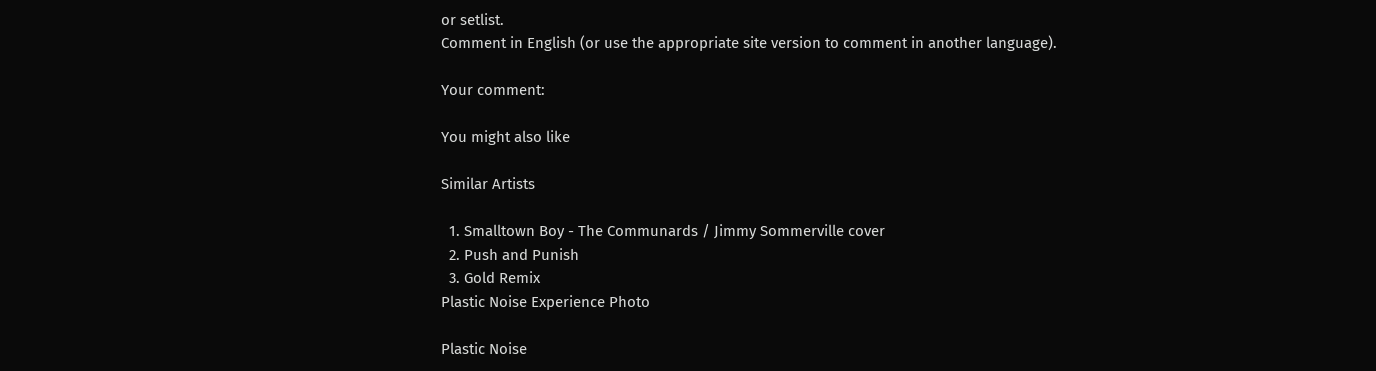or setlist.
Comment in English (or use the appropriate site version to comment in another language).

Your comment:

You might also like

Similar Artists

  1. Smalltown Boy - The Communards / Jimmy Sommerville cover
  2. Push and Punish
  3. Gold Remix
Plastic Noise Experience Photo

Plastic Noise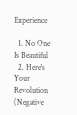Experience

  1. No One Is Beautiful
  2. Here's Your Revolution (Negative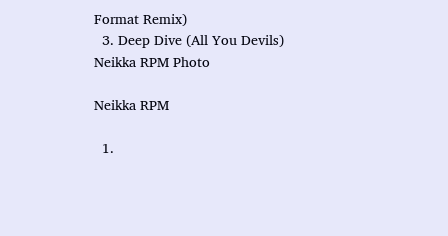Format Remix)
  3. Deep Dive (All You Devils)
Neikka RPM Photo

Neikka RPM

  1.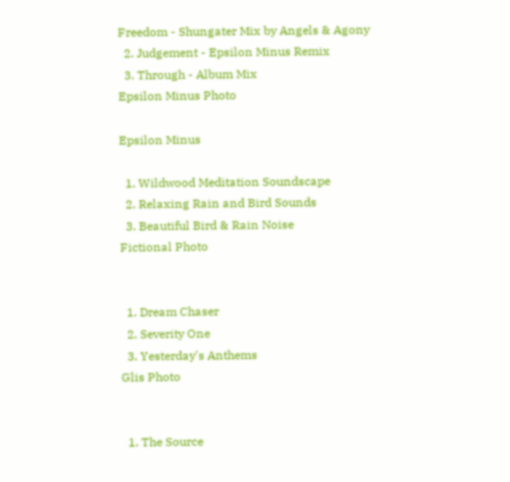Freedom - Shungater Mix by Angels & Agony
  2. Judgement - Epsilon Minus Remix
  3. Through - Album Mix
Epsilon Minus Photo

Epsilon Minus

  1. Wildwood Meditation Soundscape
  2. Relaxing Rain and Bird Sounds
  3. Beautiful Bird & Rain Noise
Fictional Photo


  1. Dream Chaser
  2. Severity One
  3. Yesterday's Anthems
Glis Photo


  1. The Source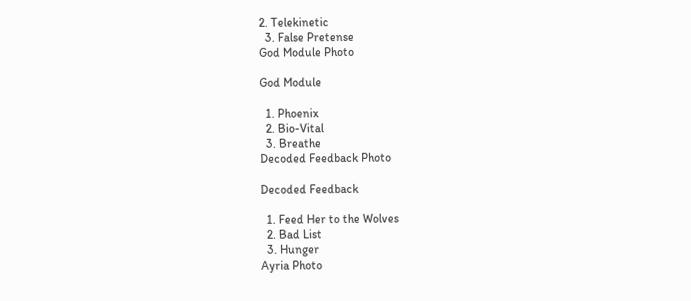2. Telekinetic
  3. False Pretense
God Module Photo

God Module

  1. Phoenix
  2. Bio-Vital
  3. Breathe
Decoded Feedback Photo

Decoded Feedback

  1. Feed Her to the Wolves
  2. Bad List
  3. Hunger
Ayria Photo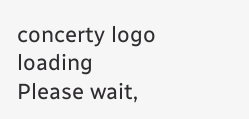concerty logo loading
Please wait,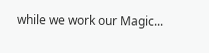while we work our Magic...